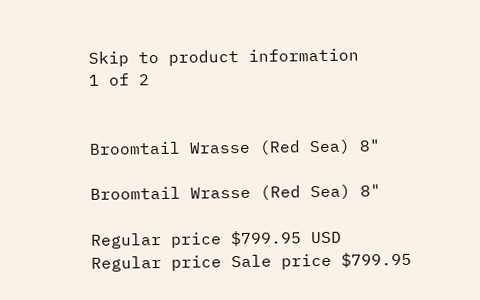Skip to product information
1 of 2


Broomtail Wrasse (Red Sea) 8"

Broomtail Wrasse (Red Sea) 8"

Regular price $799.95 USD
Regular price Sale price $799.95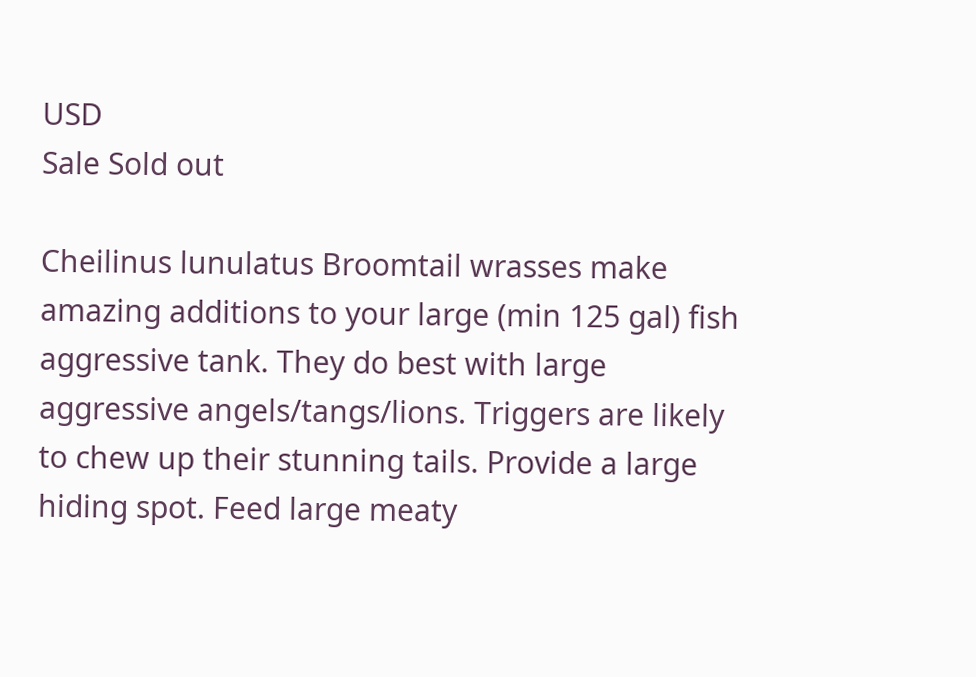USD
Sale Sold out

Cheilinus lunulatus Broomtail wrasses make amazing additions to your large (min 125 gal) fish aggressive tank. They do best with large aggressive angels/tangs/lions. Triggers are likely to chew up their stunning tails. Provide a large hiding spot. Feed large meaty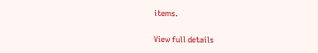items.

View full details